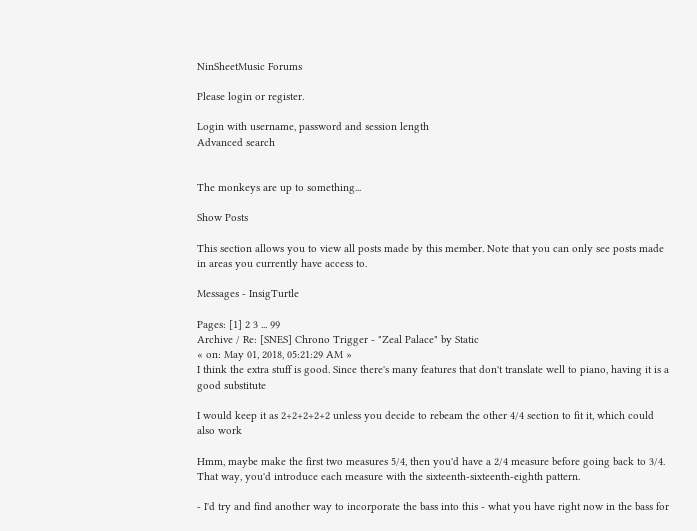NinSheetMusic Forums

Please login or register.

Login with username, password and session length
Advanced search


The monkeys are up to something...

Show Posts

This section allows you to view all posts made by this member. Note that you can only see posts made in areas you currently have access to.

Messages - InsigTurtle

Pages: [1] 2 3 ... 99
Archive / Re: [SNES] Chrono Trigger - "Zeal Palace" by Static
« on: May 01, 2018, 05:21:29 AM »
I think the extra stuff is good. Since there's many features that don't translate well to piano, having it is a good substitute

I would keep it as 2+2+2+2+2 unless you decide to rebeam the other 4/4 section to fit it, which could also work

Hmm, maybe make the first two measures 5/4, then you'd have a 2/4 measure before going back to 3/4. That way, you'd introduce each measure with the sixteenth-sixteenth-eighth pattern.

- I'd try and find another way to incorporate the bass into this - what you have right now in the bass for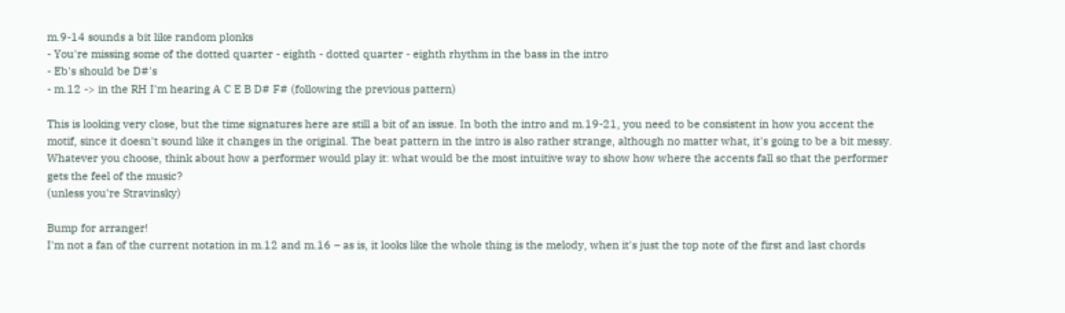m.9-14 sounds a bit like random plonks
- You're missing some of the dotted quarter - eighth - dotted quarter - eighth rhythm in the bass in the intro
- Eb's should be D#'s
- m.12 -> in the RH I'm hearing A C E B D# F# (following the previous pattern)

This is looking very close, but the time signatures here are still a bit of an issue. In both the intro and m.19-21, you need to be consistent in how you accent the motif, since it doesn't sound like it changes in the original. The beat pattern in the intro is also rather strange, although no matter what, it's going to be a bit messy.
Whatever you choose, think about how a performer would play it: what would be the most intuitive way to show how where the accents fall so that the performer gets the feel of the music?
(unless you're Stravinsky)

Bump for arranger!
I'm not a fan of the current notation in m.12 and m.16 – as is, it looks like the whole thing is the melody, when it's just the top note of the first and last chords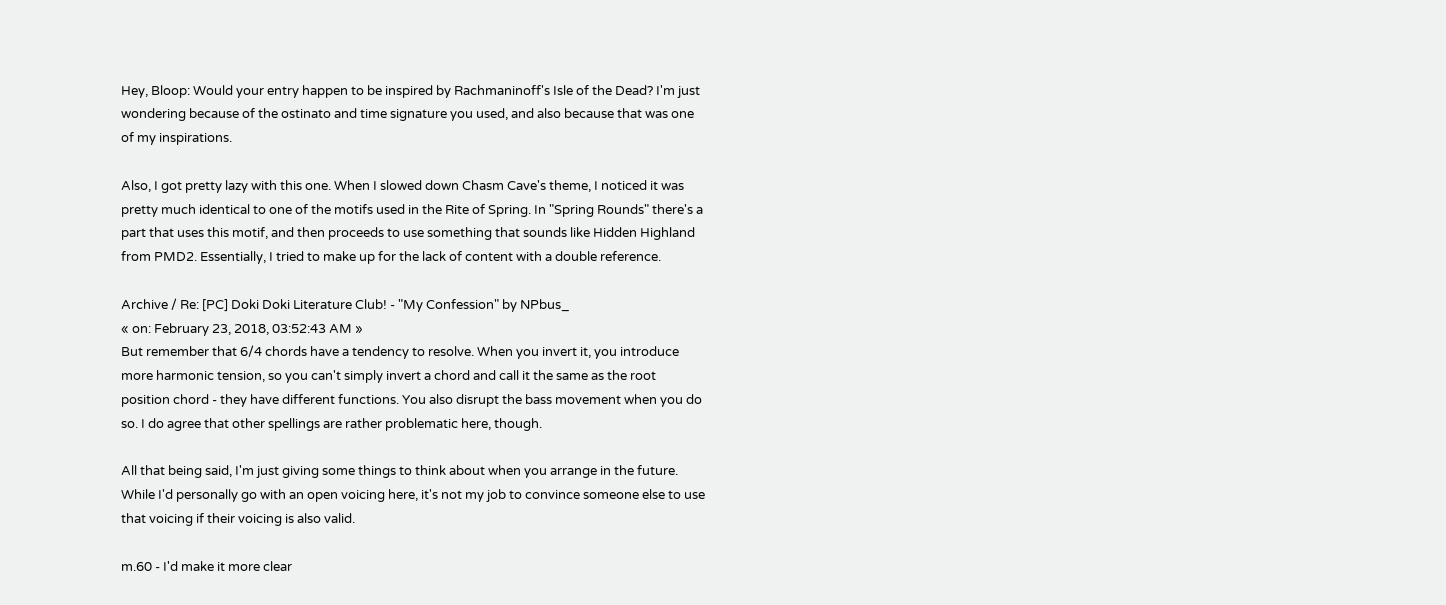Hey, Bloop: Would your entry happen to be inspired by Rachmaninoff's Isle of the Dead? I'm just wondering because of the ostinato and time signature you used, and also because that was one of my inspirations.

Also, I got pretty lazy with this one. When I slowed down Chasm Cave's theme, I noticed it was pretty much identical to one of the motifs used in the Rite of Spring. In "Spring Rounds" there's a part that uses this motif, and then proceeds to use something that sounds like Hidden Highland from PMD2. Essentially, I tried to make up for the lack of content with a double reference.

Archive / Re: [PC] Doki Doki Literature Club! - "My Confession" by NPbus_
« on: February 23, 2018, 03:52:43 AM »
But remember that 6/4 chords have a tendency to resolve. When you invert it, you introduce more harmonic tension, so you can't simply invert a chord and call it the same as the root position chord - they have different functions. You also disrupt the bass movement when you do so. I do agree that other spellings are rather problematic here, though.

All that being said, I'm just giving some things to think about when you arrange in the future. While I'd personally go with an open voicing here, it's not my job to convince someone else to use that voicing if their voicing is also valid.

m.60 - I'd make it more clear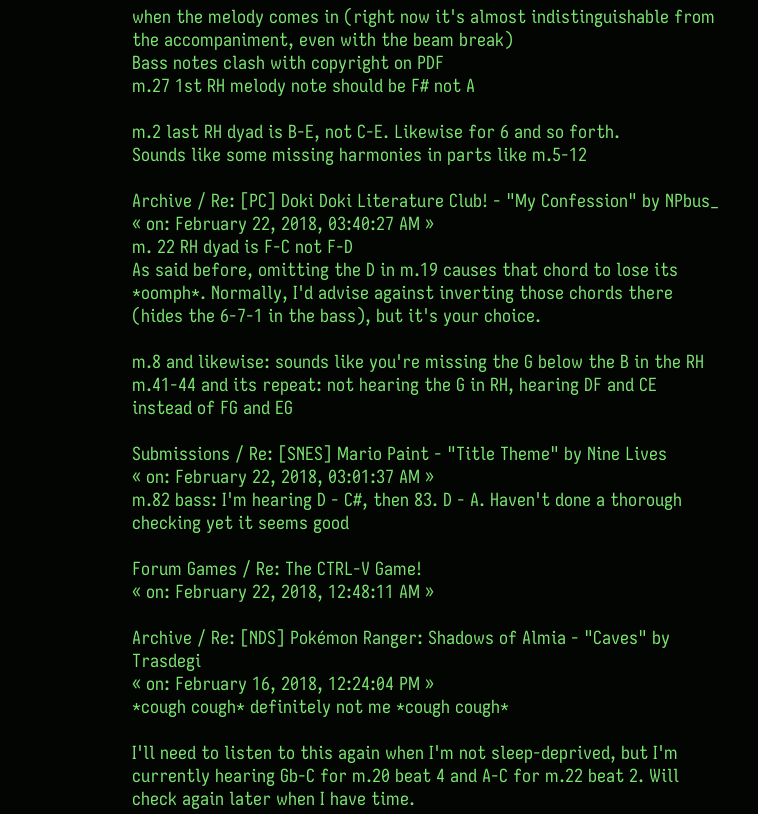when the melody comes in (right now it's almost indistinguishable from the accompaniment, even with the beam break)
Bass notes clash with copyright on PDF
m.27 1st RH melody note should be F# not A

m.2 last RH dyad is B-E, not C-E. Likewise for 6 and so forth.
Sounds like some missing harmonies in parts like m.5-12

Archive / Re: [PC] Doki Doki Literature Club! - "My Confession" by NPbus_
« on: February 22, 2018, 03:40:27 AM »
m. 22 RH dyad is F-C not F-D
As said before, omitting the D in m.19 causes that chord to lose its *oomph*. Normally, I'd advise against inverting those chords there (hides the 6-7-1 in the bass), but it's your choice.

m.8 and likewise: sounds like you're missing the G below the B in the RH
m.41-44 and its repeat: not hearing the G in RH, hearing DF and CE instead of FG and EG

Submissions / Re: [SNES] Mario Paint - "Title Theme" by Nine Lives
« on: February 22, 2018, 03:01:37 AM »
m.82 bass: I'm hearing D - C#, then 83. D - A. Haven't done a thorough checking yet it seems good

Forum Games / Re: The CTRL-V Game!
« on: February 22, 2018, 12:48:11 AM »

Archive / Re: [NDS] Pokémon Ranger: Shadows of Almia - "Caves" by Trasdegi
« on: February 16, 2018, 12:24:04 PM »
*cough cough* definitely not me *cough cough*

I'll need to listen to this again when I'm not sleep-deprived, but I'm currently hearing Gb-C for m.20 beat 4 and A-C for m.22 beat 2. Will check again later when I have time.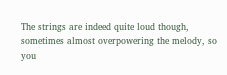The strings are indeed quite loud though, sometimes almost overpowering the melody, so you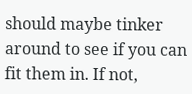should maybe tinker around to see if you can fit them in. If not,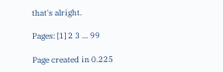that's alright.

Pages: [1] 2 3 ... 99

Page created in 0.225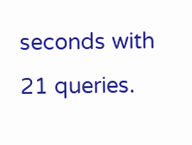seconds with 21 queries.